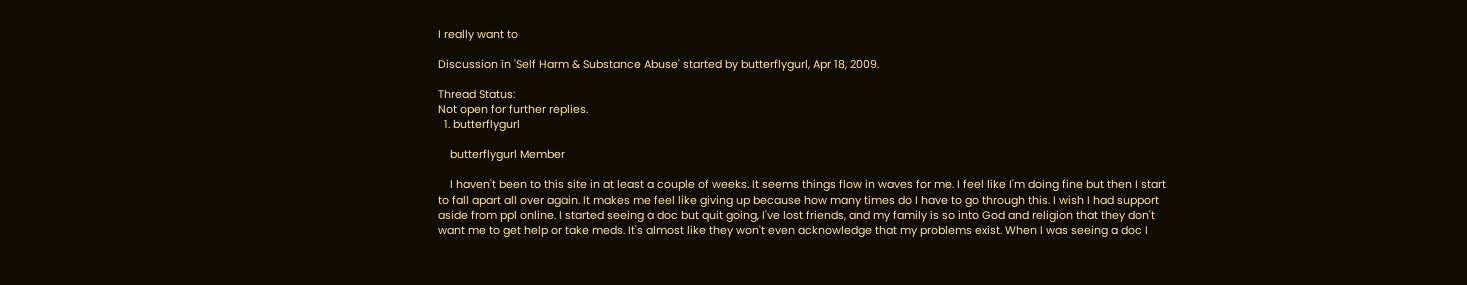I really want to

Discussion in 'Self Harm & Substance Abuse' started by butterflygurl, Apr 18, 2009.

Thread Status:
Not open for further replies.
  1. butterflygurl

    butterflygurl Member

    I haven't been to this site in at least a couple of weeks. It seems things flow in waves for me. I feel like I'm doing fine but then I start to fall apart all over again. It makes me feel like giving up because how many times do I have to go through this. I wish I had support aside from ppl online. I started seeing a doc but quit going, I've lost friends, and my family is so into God and religion that they don't want me to get help or take meds. It's almost like they won't even acknowledge that my problems exist. When I was seeing a doc I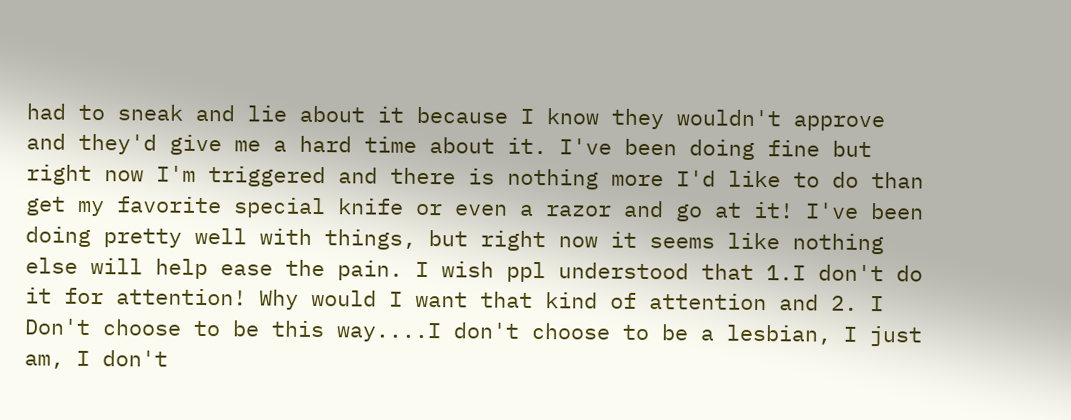had to sneak and lie about it because I know they wouldn't approve and they'd give me a hard time about it. I've been doing fine but right now I'm triggered and there is nothing more I'd like to do than get my favorite special knife or even a razor and go at it! I've been doing pretty well with things, but right now it seems like nothing else will help ease the pain. I wish ppl understood that 1.I don't do it for attention! Why would I want that kind of attention and 2. I Don't choose to be this way....I don't choose to be a lesbian, I just am, I don't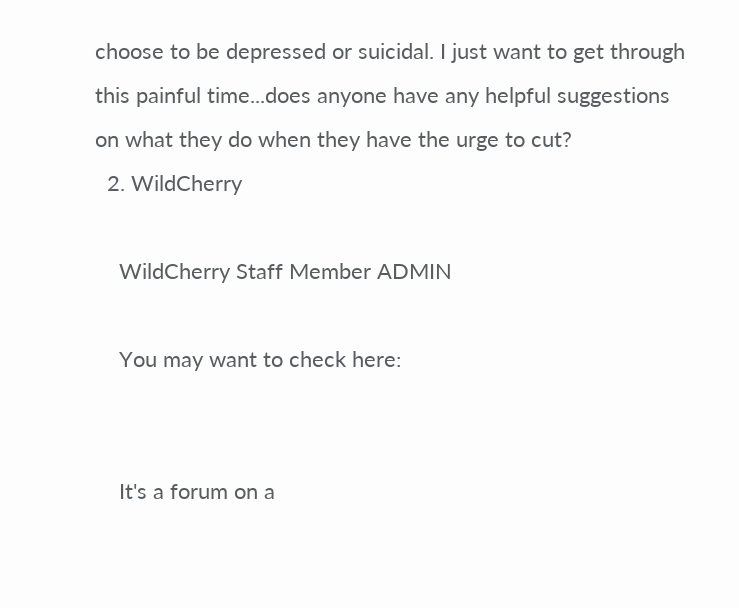choose to be depressed or suicidal. I just want to get through this painful time...does anyone have any helpful suggestions on what they do when they have the urge to cut?
  2. WildCherry

    WildCherry Staff Member ADMIN

    You may want to check here:


    It's a forum on a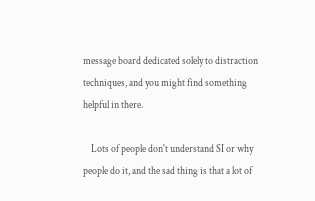message board dedicated solely to distraction techniques, and you might find something helpful in there.

    Lots of people don't understand SI or why people do it, and the sad thing is that a lot of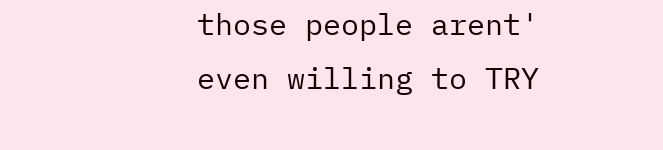those people arent' even willing to TRY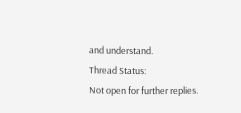and understand.
Thread Status:
Not open for further replies.